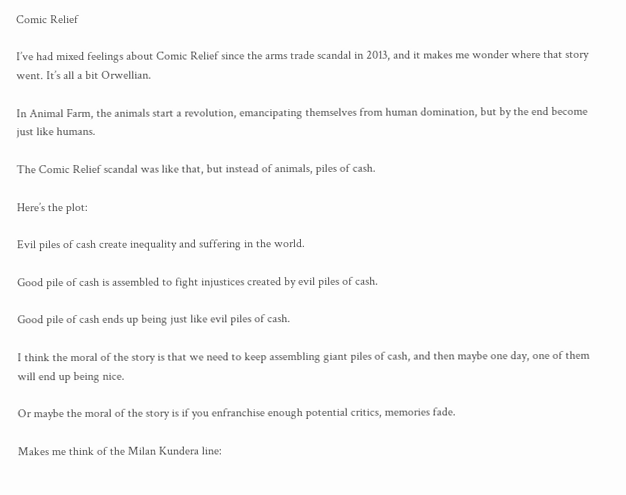Comic Relief

I’ve had mixed feelings about Comic Relief since the arms trade scandal in 2013, and it makes me wonder where that story went. It’s all a bit Orwellian.

In Animal Farm, the animals start a revolution, emancipating themselves from human domination, but by the end become just like humans.

The Comic Relief scandal was like that, but instead of animals, piles of cash.

Here’s the plot:

Evil piles of cash create inequality and suffering in the world.

Good pile of cash is assembled to fight injustices created by evil piles of cash.

Good pile of cash ends up being just like evil piles of cash.

I think the moral of the story is that we need to keep assembling giant piles of cash, and then maybe one day, one of them will end up being nice.

Or maybe the moral of the story is if you enfranchise enough potential critics, memories fade.

Makes me think of the Milan Kundera line: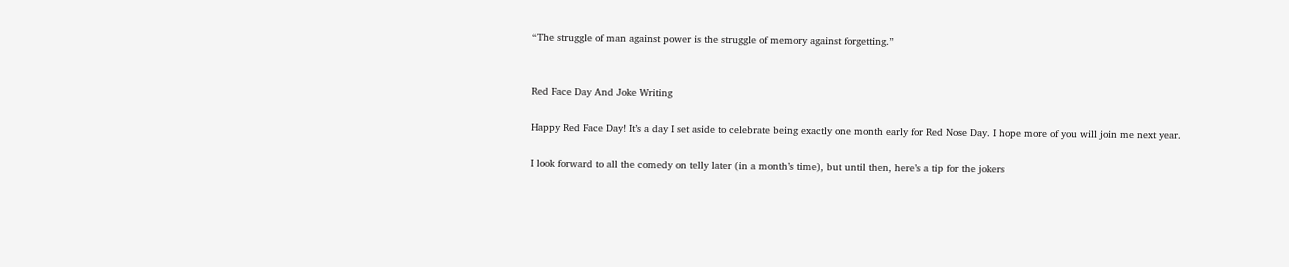“The struggle of man against power is the struggle of memory against forgetting.”


Red Face Day And Joke Writing

Happy Red Face Day! It’s a day I set aside to celebrate being exactly one month early for Red Nose Day. I hope more of you will join me next year.

I look forward to all the comedy on telly later (in a month’s time), but until then, here’s a tip for the jokers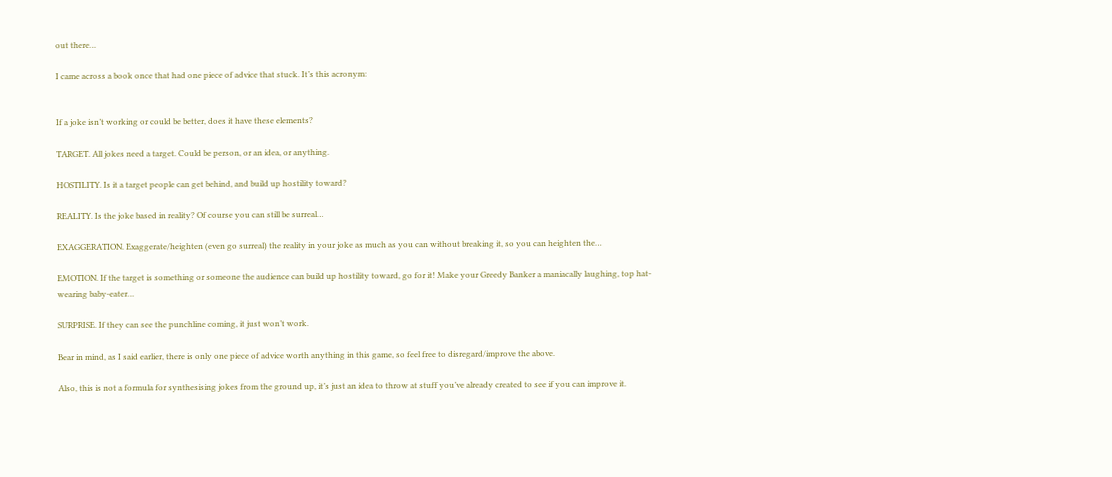out there…

I came across a book once that had one piece of advice that stuck. It’s this acronym:


If a joke isn’t working or could be better, does it have these elements?

TARGET. All jokes need a target. Could be person, or an idea, or anything.

HOSTILITY. Is it a target people can get behind, and build up hostility toward?

REALITY. Is the joke based in reality? Of course you can still be surreal…

EXAGGERATION. Exaggerate/heighten (even go surreal) the reality in your joke as much as you can without breaking it, so you can heighten the…

EMOTION. If the target is something or someone the audience can build up hostility toward, go for it! Make your Greedy Banker a maniacally laughing, top hat-wearing baby-eater…

SURPRISE. If they can see the punchline coming, it just won’t work.

Bear in mind, as I said earlier, there is only one piece of advice worth anything in this game, so feel free to disregard/improve the above.

Also, this is not a formula for synthesising jokes from the ground up, it’s just an idea to throw at stuff you’ve already created to see if you can improve it.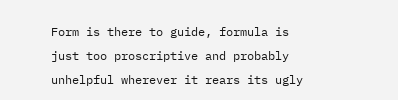Form is there to guide, formula is just too proscriptive and probably unhelpful wherever it rears its ugly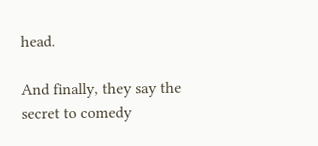head.

And finally, they say the secret to comedy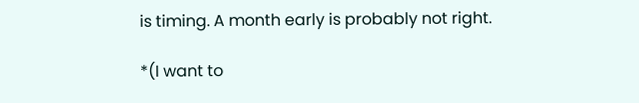is timing. A month early is probably not right.

*(I want to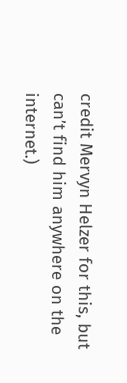credit Mervyn Helzer for this, but can’t find him anywhere on the internet.)